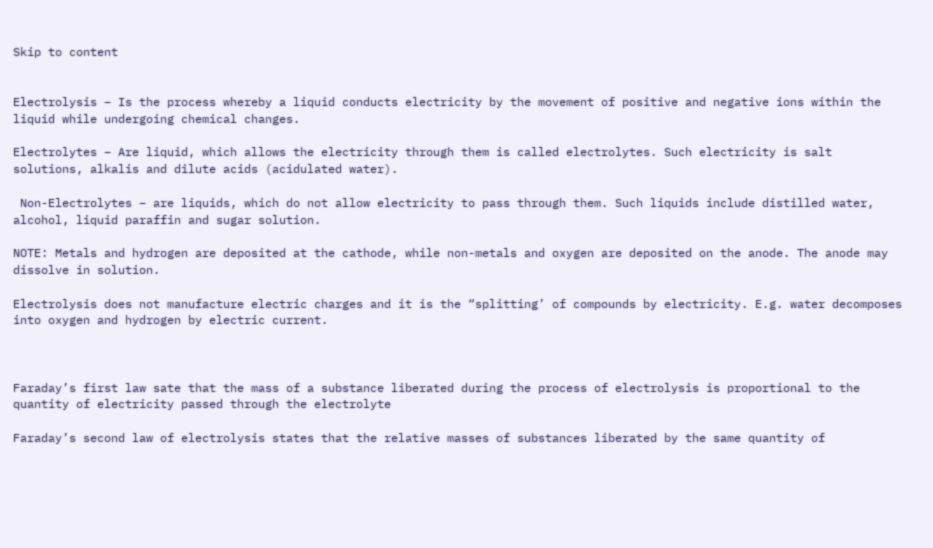Skip to content


Electrolysis – Is the process whereby a liquid conducts electricity by the movement of positive and negative ions within the liquid while undergoing chemical changes.

Electrolytes – Are liquid, which allows the electricity through them is called electrolytes. Such electricity is salt solutions, alkalis and dilute acids (acidulated water).

 Non-Electrolytes – are liquids, which do not allow electricity to pass through them. Such liquids include distilled water, alcohol, liquid paraffin and sugar solution.

NOTE: Metals and hydrogen are deposited at the cathode, while non-metals and oxygen are deposited on the anode. The anode may dissolve in solution.

Electrolysis does not manufacture electric charges and it is the “splitting’ of compounds by electricity. E.g. water decomposes into oxygen and hydrogen by electric current.



Faraday’s first law sate that the mass of a substance liberated during the process of electrolysis is proportional to the quantity of electricity passed through the electrolyte

Faraday’s second law of electrolysis states that the relative masses of substances liberated by the same quantity of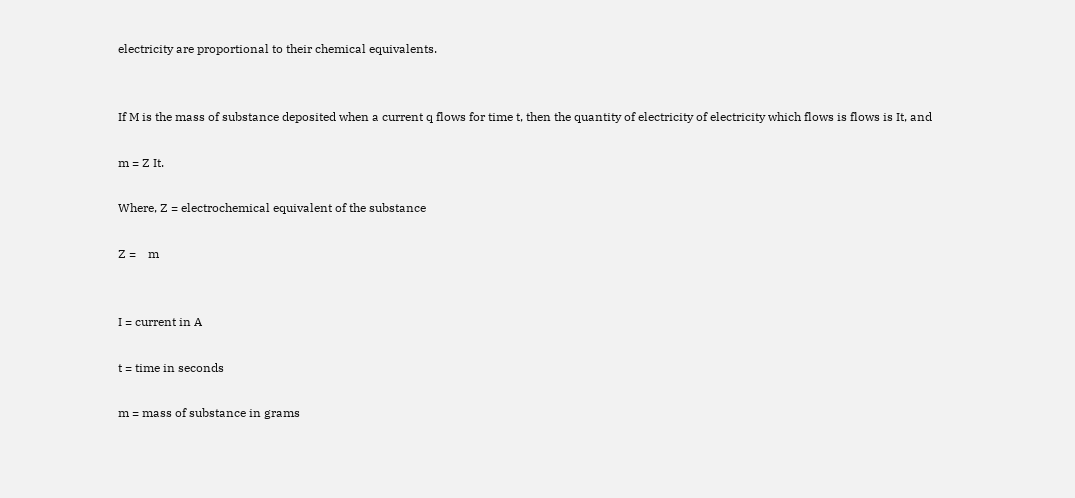electricity are proportional to their chemical equivalents.


If M is the mass of substance deposited when a current q flows for time t, then the quantity of electricity of electricity which flows is flows is It, and

m = Z It.

Where, Z = electrochemical equivalent of the substance

Z =    m


I = current in A

t = time in seconds

m = mass of substance in grams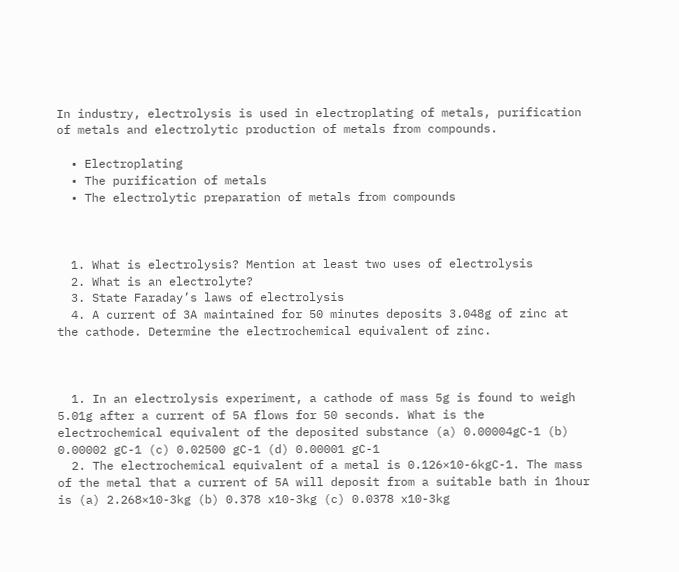In industry, electrolysis is used in electroplating of metals, purification of metals and electrolytic production of metals from compounds.

  • Electroplating
  • The purification of metals
  • The electrolytic preparation of metals from compounds



  1. What is electrolysis? Mention at least two uses of electrolysis
  2. What is an electrolyte?
  3. State Faraday’s laws of electrolysis
  4. A current of 3A maintained for 50 minutes deposits 3.048g of zinc at the cathode. Determine the electrochemical equivalent of zinc.



  1. In an electrolysis experiment, a cathode of mass 5g is found to weigh 5.01g after a current of 5A flows for 50 seconds. What is the electrochemical equivalent of the deposited substance (a) 0.00004gC-1 (b) 0.00002 gC-1 (c) 0.02500 gC-1 (d) 0.00001 gC-1
  2. The electrochemical equivalent of a metal is 0.126×10-6kgC-1. The mass of the metal that a current of 5A will deposit from a suitable bath in 1hour is (a) 2.268×10-3kg (b) 0.378 x10-3kg (c) 0.0378 x10-3kg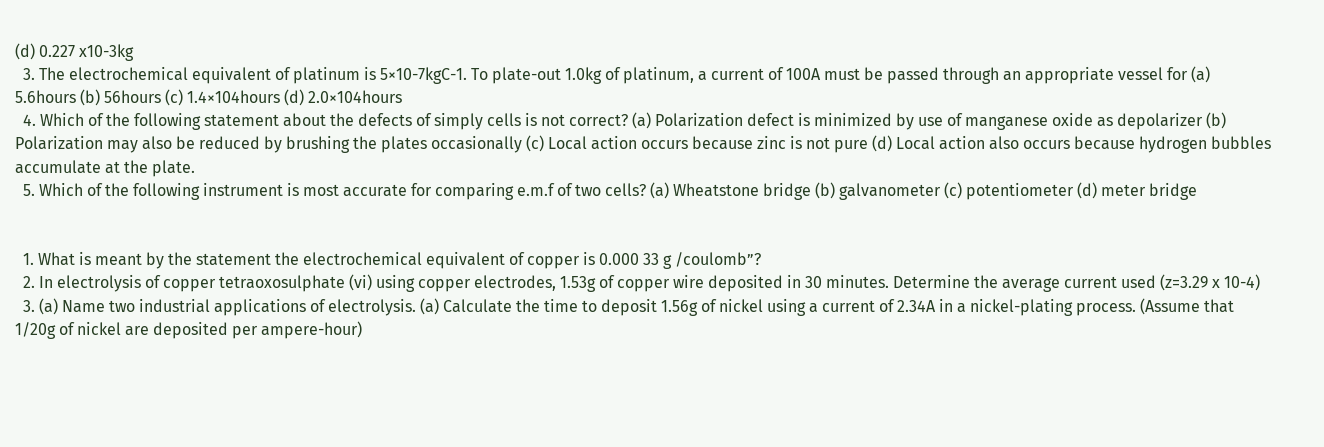(d) 0.227 x10-3kg
  3. The electrochemical equivalent of platinum is 5×10-7kgC-1. To plate-out 1.0kg of platinum, a current of 100A must be passed through an appropriate vessel for (a) 5.6hours (b) 56hours (c) 1.4×104hours (d) 2.0×104hours
  4. Which of the following statement about the defects of simply cells is not correct? (a) Polarization defect is minimized by use of manganese oxide as depolarizer (b) Polarization may also be reduced by brushing the plates occasionally (c) Local action occurs because zinc is not pure (d) Local action also occurs because hydrogen bubbles accumulate at the plate.
  5. Which of the following instrument is most accurate for comparing e.m.f of two cells? (a) Wheatstone bridge (b) galvanometer (c) potentiometer (d) meter bridge


  1. What is meant by the statement the electrochemical equivalent of copper is 0.000 33 g /coulomb”?
  2. In electrolysis of copper tetraoxosulphate (vi) using copper electrodes, 1.53g of copper wire deposited in 30 minutes. Determine the average current used (z=3.29 x 10-4)
  3. (a) Name two industrial applications of electrolysis. (a) Calculate the time to deposit 1.56g of nickel using a current of 2.34A in a nickel-plating process. (Assume that 1/20g of nickel are deposited per ampere-hour)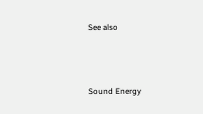See also





Sound Energy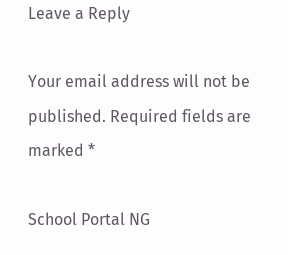Leave a Reply

Your email address will not be published. Required fields are marked *

School Portal NG